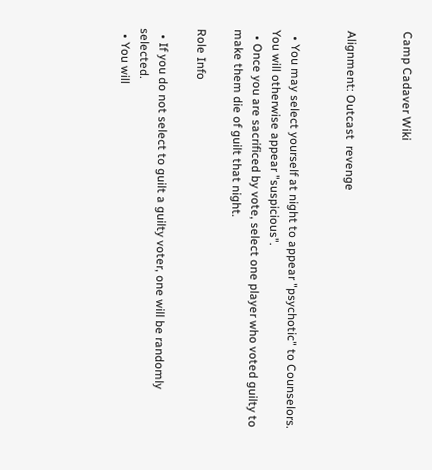Camp Cadaver Wiki


Alignment: Outcast  revenge


  • You may select yourself at night to appear "psychotic" to Counselors. You will otherwise appear "suspicious".
  • Once you are sacrificed by vote, select one player who voted guilty to make them die of guilt that night.

Role Info

  • If you do not select to guilt a guilty voter, one will be randomly selected.
  • You will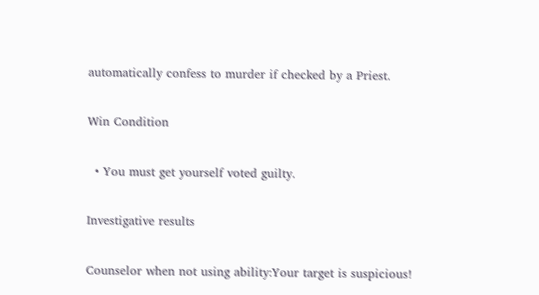automatically confess to murder if checked by a Priest.

Win Condition

  • You must get yourself voted guilty.

Investigative results

Counselor when not using ability:Your target is suspicious!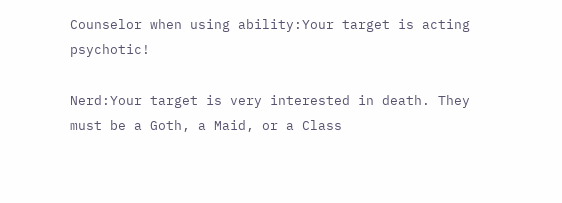Counselor when using ability:Your target is acting psychotic!

Nerd:Your target is very interested in death. They must be a Goth, a Maid, or a Class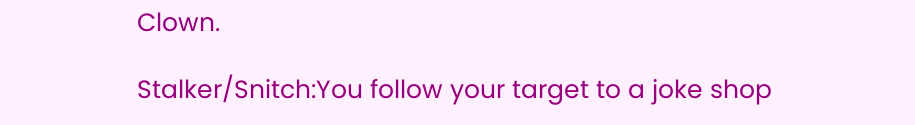Clown.

Stalker/Snitch:You follow your target to a joke shop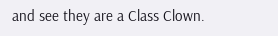and see they are a Class Clown.